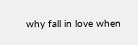why fall in love when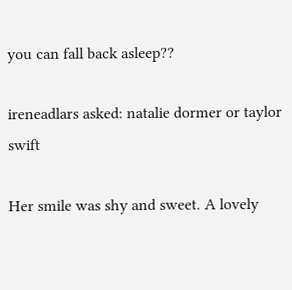you can fall back asleep??

ireneadlars asked: natalie dormer or taylor swift

Her smile was shy and sweet. A lovely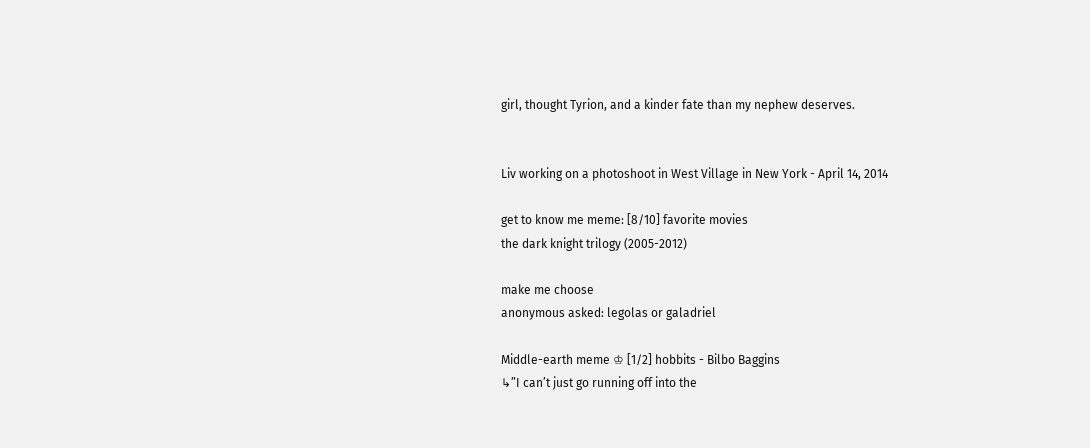girl, thought Tyrion, and a kinder fate than my nephew deserves.


Liv working on a photoshoot in West Village in New York - April 14, 2014

get to know me meme: [8/10] favorite movies
the dark knight trilogy (2005-2012)

make me choose
anonymous asked: legolas or galadriel

Middle-earth meme ♔ [1/2] hobbits - Bilbo Baggins
↳”I can’t just go running off into the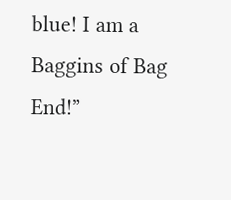blue! I am a Baggins of Bag End!”